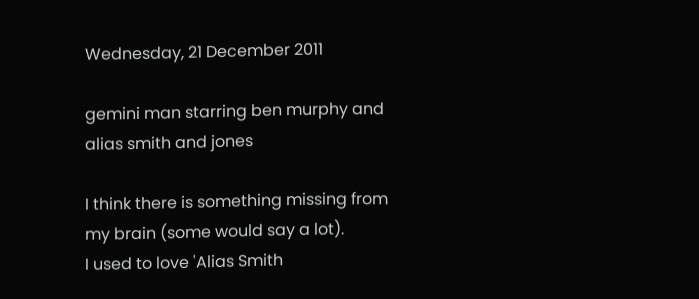Wednesday, 21 December 2011

gemini man starring ben murphy and alias smith and jones

I think there is something missing from my brain (some would say a lot).
I used to love 'Alias Smith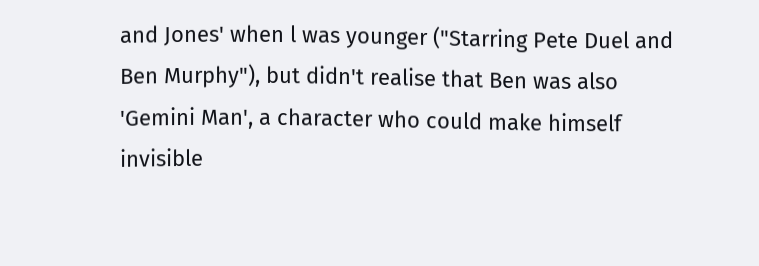and Jones' when l was younger ("Starring Pete Duel and Ben Murphy"), but didn't realise that Ben was also 'Gemini Man', a character who could make himself invisible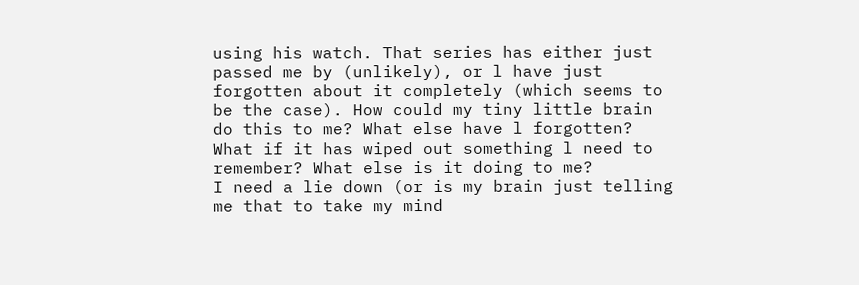using his watch. That series has either just passed me by (unlikely), or l have just forgotten about it completely (which seems to be the case). How could my tiny little brain do this to me? What else have l forgotten? What if it has wiped out something l need to remember? What else is it doing to me?
I need a lie down (or is my brain just telling me that to take my mind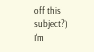off this subject?)
I'm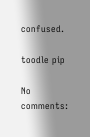confused.

toodle pip

No comments: